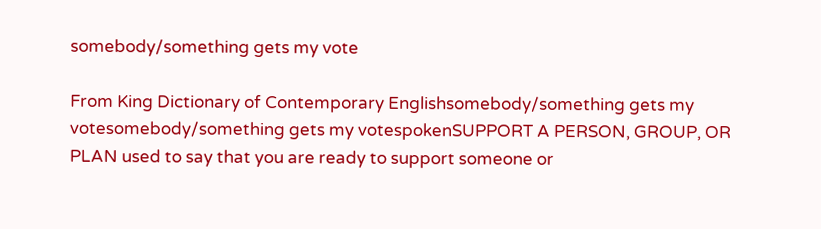somebody/something gets my vote

From King Dictionary of Contemporary Englishsomebody/something gets my votesomebody/something gets my votespokenSUPPORT A PERSON, GROUP, OR PLAN used to say that you are ready to support someone or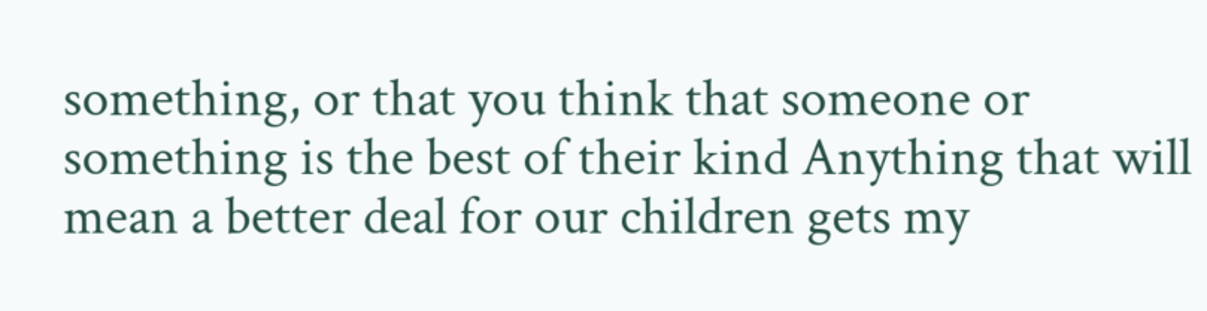something, or that you think that someone or something is the best of their kind Anything that will mean a better deal for our children gets my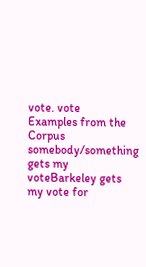vote. vote
Examples from the Corpus
somebody/something gets my voteBarkeley gets my vote for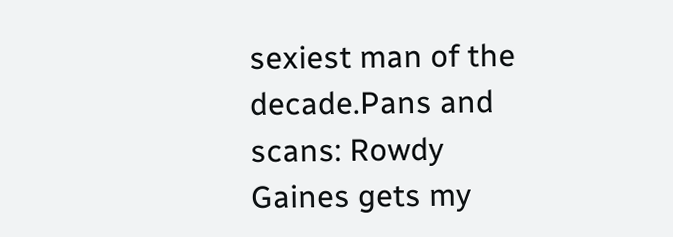sexiest man of the decade.Pans and scans: Rowdy Gaines gets my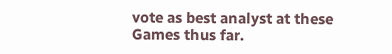vote as best analyst at these Games thus far.